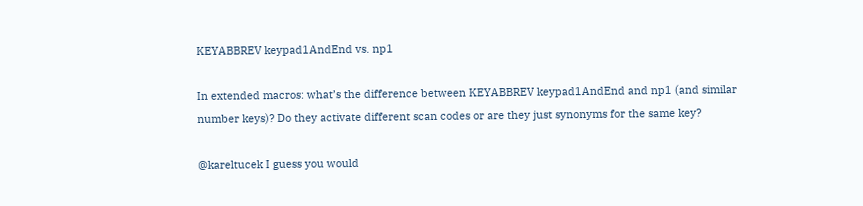KEYABBREV keypad1AndEnd vs. np1

In extended macros: what’s the difference between KEYABBREV keypad1AndEnd and np1 (and similar number keys)? Do they activate different scan codes or are they just synonyms for the same key?

@kareltucek I guess you would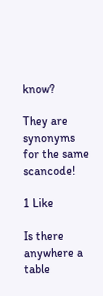know?

They are synonyms for the same scancode!

1 Like

Is there anywhere a table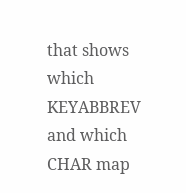that shows which KEYABBREV and which CHAR map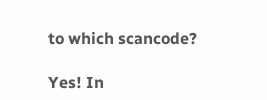to which scancode?

Yes! In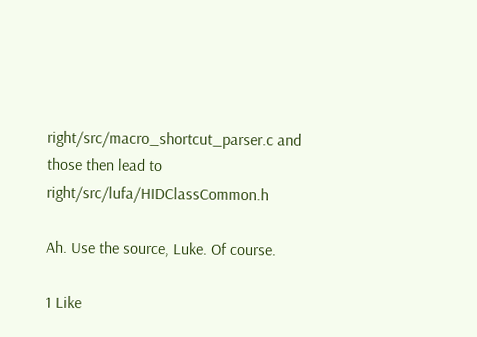right/src/macro_shortcut_parser.c and those then lead to right/src/lufa/HIDClassCommon.h

Ah. Use the source, Luke. Of course.

1 Like